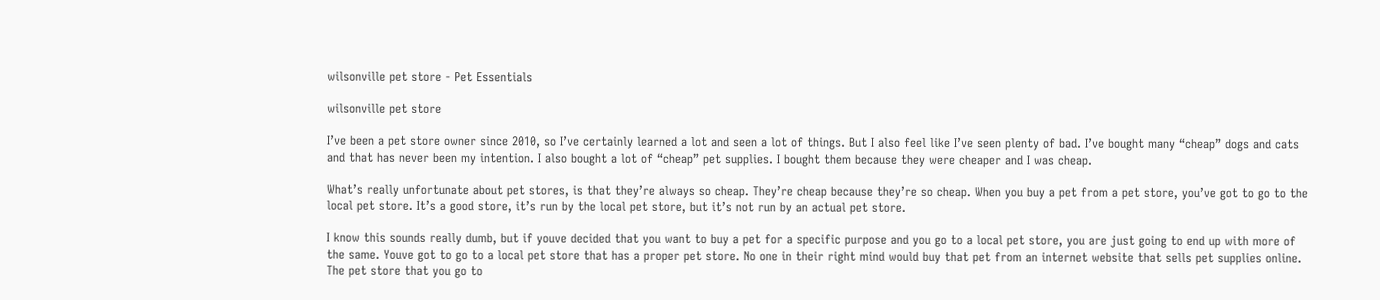wilsonville pet store - Pet Essentials

wilsonville pet store

I’ve been a pet store owner since 2010, so I’ve certainly learned a lot and seen a lot of things. But I also feel like I’ve seen plenty of bad. I’ve bought many “cheap” dogs and cats and that has never been my intention. I also bought a lot of “cheap” pet supplies. I bought them because they were cheaper and I was cheap.

What’s really unfortunate about pet stores, is that they’re always so cheap. They’re cheap because they’re so cheap. When you buy a pet from a pet store, you’ve got to go to the local pet store. It’s a good store, it’s run by the local pet store, but it’s not run by an actual pet store.

I know this sounds really dumb, but if youve decided that you want to buy a pet for a specific purpose and you go to a local pet store, you are just going to end up with more of the same. Youve got to go to a local pet store that has a proper pet store. No one in their right mind would buy that pet from an internet website that sells pet supplies online. The pet store that you go to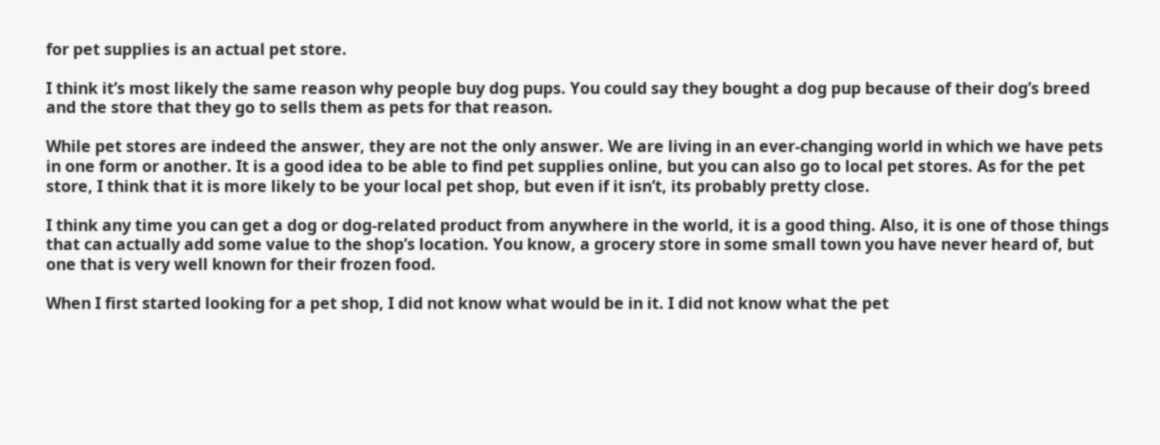for pet supplies is an actual pet store.

I think it’s most likely the same reason why people buy dog pups. You could say they bought a dog pup because of their dog’s breed and the store that they go to sells them as pets for that reason.

While pet stores are indeed the answer, they are not the only answer. We are living in an ever-changing world in which we have pets in one form or another. It is a good idea to be able to find pet supplies online, but you can also go to local pet stores. As for the pet store, I think that it is more likely to be your local pet shop, but even if it isn’t, its probably pretty close.

I think any time you can get a dog or dog-related product from anywhere in the world, it is a good thing. Also, it is one of those things that can actually add some value to the shop’s location. You know, a grocery store in some small town you have never heard of, but one that is very well known for their frozen food.

When I first started looking for a pet shop, I did not know what would be in it. I did not know what the pet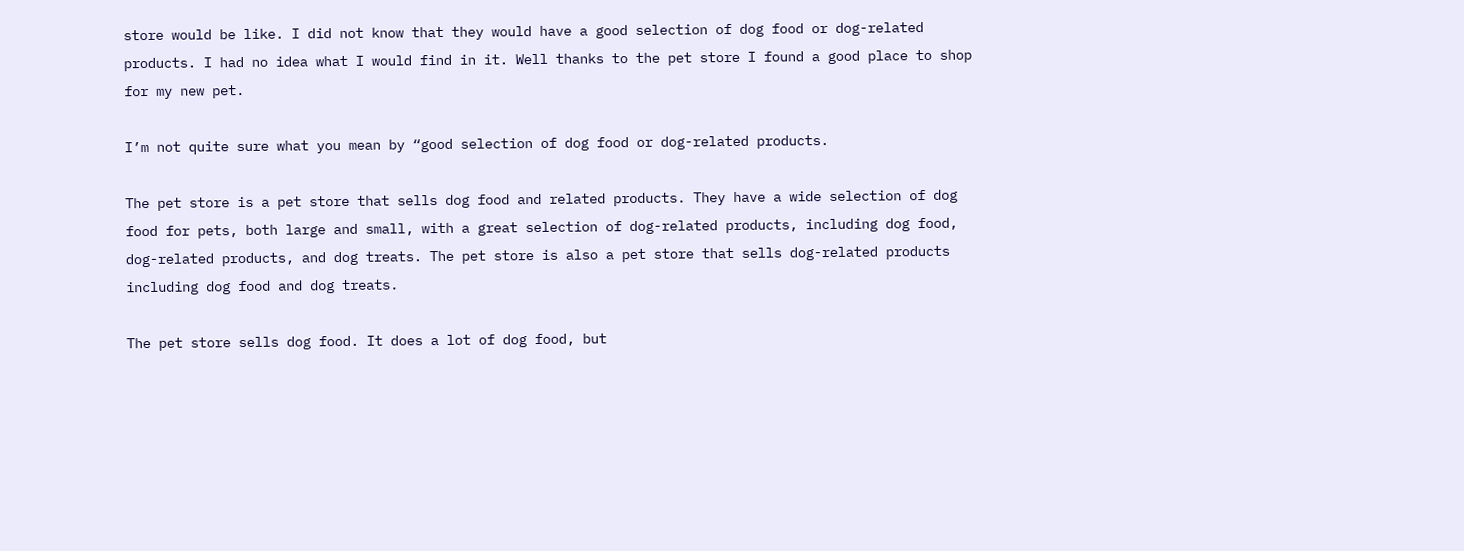store would be like. I did not know that they would have a good selection of dog food or dog-related products. I had no idea what I would find in it. Well thanks to the pet store I found a good place to shop for my new pet.

I’m not quite sure what you mean by “good selection of dog food or dog-related products.

The pet store is a pet store that sells dog food and related products. They have a wide selection of dog food for pets, both large and small, with a great selection of dog-related products, including dog food, dog-related products, and dog treats. The pet store is also a pet store that sells dog-related products including dog food and dog treats.

The pet store sells dog food. It does a lot of dog food, but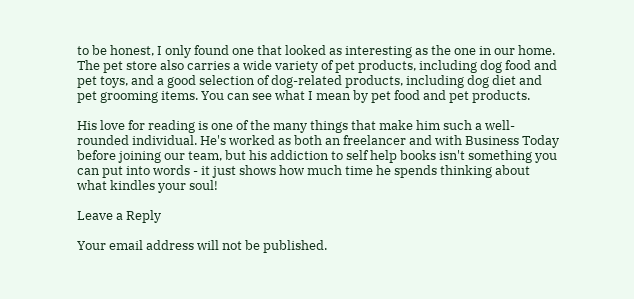to be honest, I only found one that looked as interesting as the one in our home. The pet store also carries a wide variety of pet products, including dog food and pet toys, and a good selection of dog-related products, including dog diet and pet grooming items. You can see what I mean by pet food and pet products.

His love for reading is one of the many things that make him such a well-rounded individual. He's worked as both an freelancer and with Business Today before joining our team, but his addiction to self help books isn't something you can put into words - it just shows how much time he spends thinking about what kindles your soul!

Leave a Reply

Your email address will not be published.